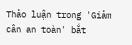Thảo luận trong 'Giảm cân an toàn' bắt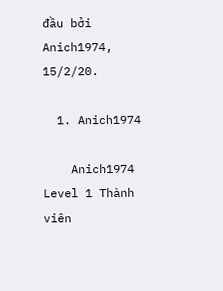đầu bởi Anich1974, 15/2/20.

  1. Anich1974

    Anich1974 Level 1 Thành viên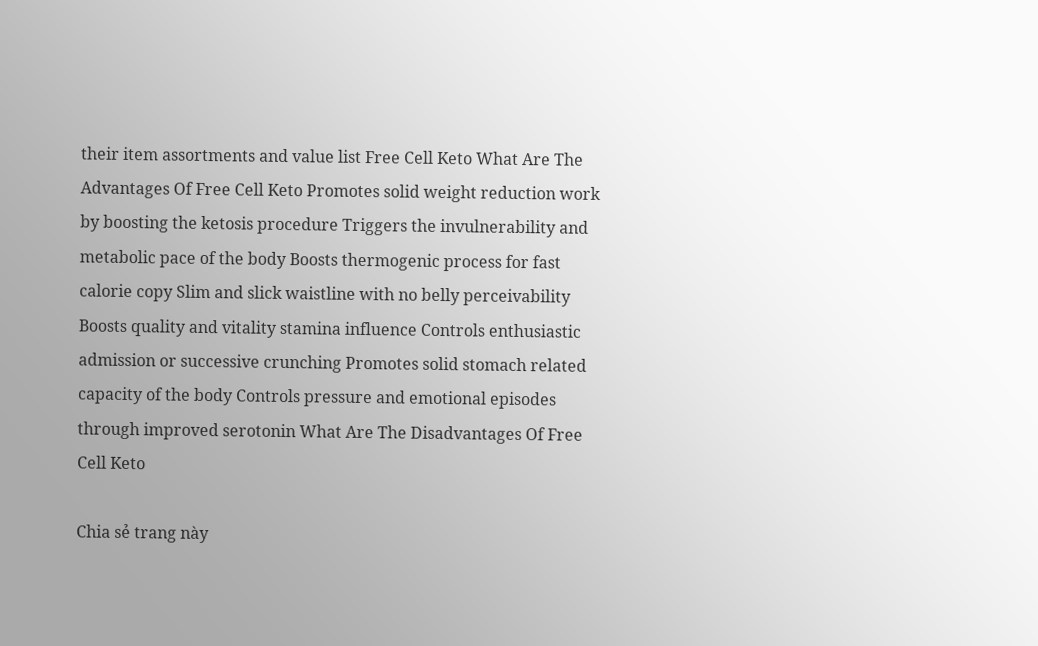their item assortments and value list Free Cell Keto What Are The Advantages Of Free Cell Keto Promotes solid weight reduction work by boosting the ketosis procedure Triggers the invulnerability and metabolic pace of the body Boosts thermogenic process for fast calorie copy Slim and slick waistline with no belly perceivability Boosts quality and vitality stamina influence Controls enthusiastic admission or successive crunching Promotes solid stomach related capacity of the body Controls pressure and emotional episodes through improved serotonin What Are The Disadvantages Of Free Cell Keto

Chia sẻ trang này